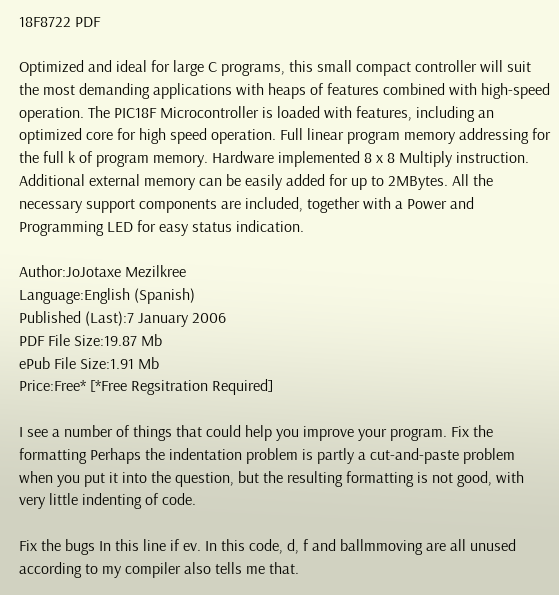18F8722 PDF

Optimized and ideal for large C programs, this small compact controller will suit the most demanding applications with heaps of features combined with high-speed operation. The PIC18F Microcontroller is loaded with features, including an optimized core for high speed operation. Full linear program memory addressing for the full k of program memory. Hardware implemented 8 x 8 Multiply instruction. Additional external memory can be easily added for up to 2MBytes. All the necessary support components are included, together with a Power and Programming LED for easy status indication.

Author:JoJotaxe Mezilkree
Language:English (Spanish)
Published (Last):7 January 2006
PDF File Size:19.87 Mb
ePub File Size:1.91 Mb
Price:Free* [*Free Regsitration Required]

I see a number of things that could help you improve your program. Fix the formatting Perhaps the indentation problem is partly a cut-and-paste problem when you put it into the question, but the resulting formatting is not good, with very little indenting of code.

Fix the bugs In this line if ev. In this code, d, f and ballmmoving are all unused according to my compiler also tells me that.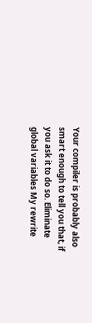Your compiler is probably also smart enough to tell you that, if you ask it to do so. Eliminate global variables My rewrite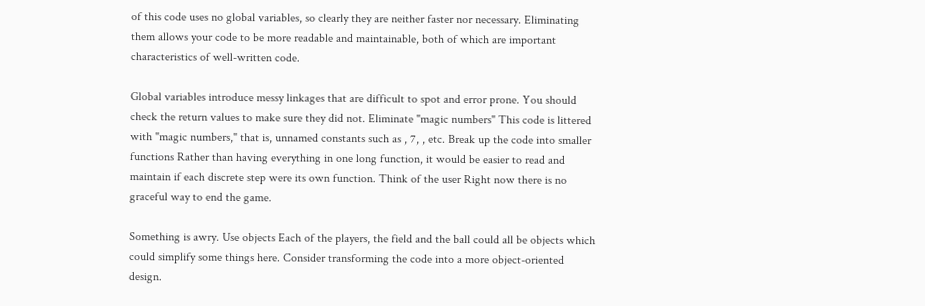of this code uses no global variables, so clearly they are neither faster nor necessary. Eliminating them allows your code to be more readable and maintainable, both of which are important characteristics of well-written code.

Global variables introduce messy linkages that are difficult to spot and error prone. You should check the return values to make sure they did not. Eliminate "magic numbers" This code is littered with "magic numbers," that is, unnamed constants such as , 7, , etc. Break up the code into smaller functions Rather than having everything in one long function, it would be easier to read and maintain if each discrete step were its own function. Think of the user Right now there is no graceful way to end the game.

Something is awry. Use objects Each of the players, the field and the ball could all be objects which could simplify some things here. Consider transforming the code into a more object-oriented design.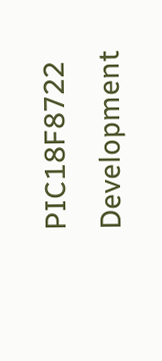PIC18F8722 Development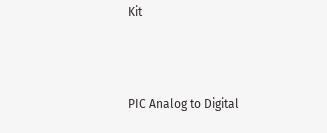Kit



PIC Analog to Digital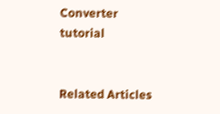Converter tutorial


Related Articles